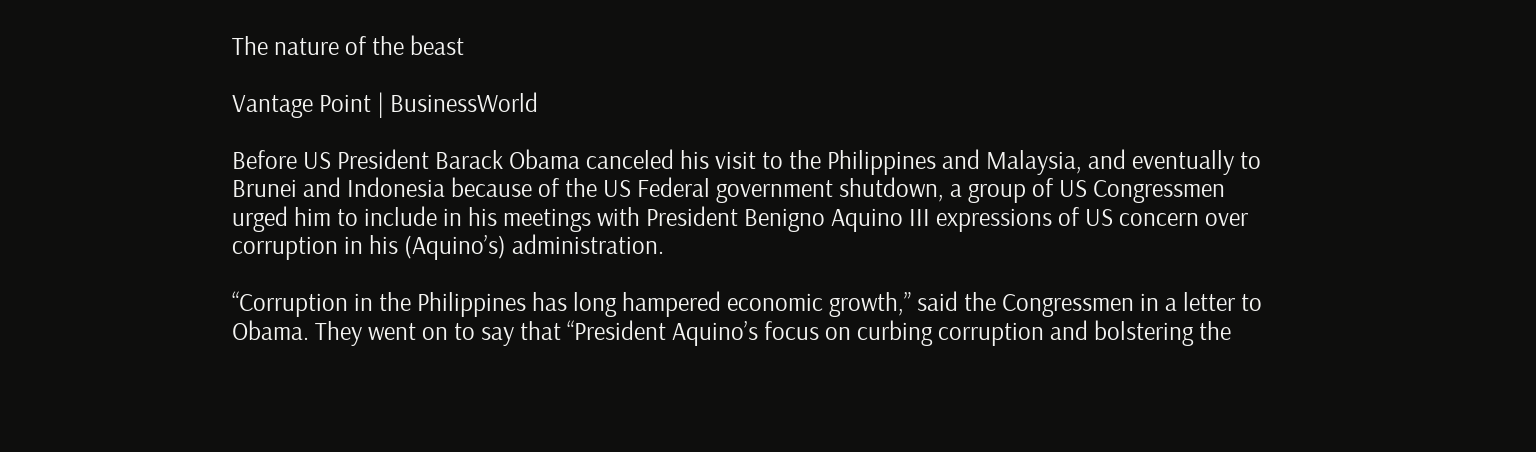The nature of the beast

Vantage Point | BusinessWorld

Before US President Barack Obama canceled his visit to the Philippines and Malaysia, and eventually to Brunei and Indonesia because of the US Federal government shutdown, a group of US Congressmen urged him to include in his meetings with President Benigno Aquino III expressions of US concern over corruption in his (Aquino’s) administration.

“Corruption in the Philippines has long hampered economic growth,” said the Congressmen in a letter to Obama. They went on to say that “President Aquino’s focus on curbing corruption and bolstering the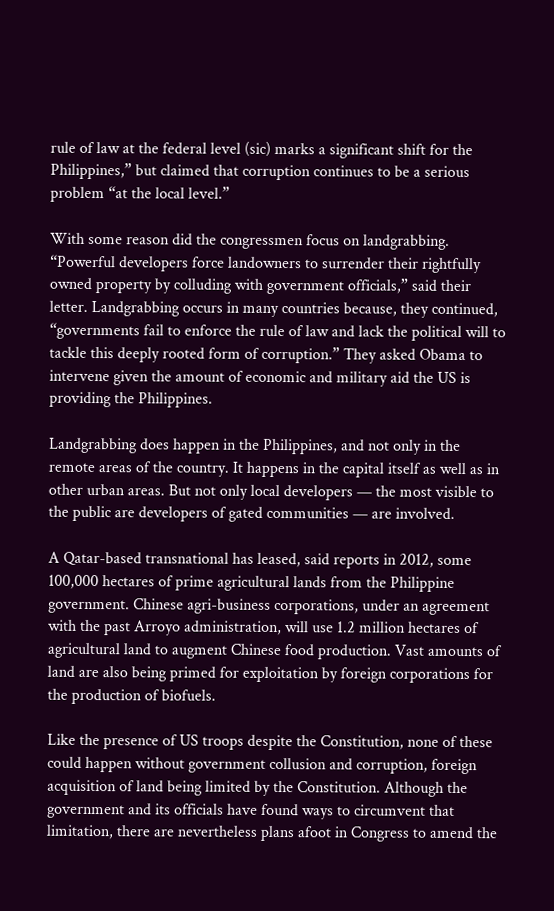rule of law at the federal level (sic) marks a significant shift for the Philippines,” but claimed that corruption continues to be a serious problem “at the local level.”

With some reason did the congressmen focus on landgrabbing. “Powerful developers force landowners to surrender their rightfully owned property by colluding with government officials,” said their letter. Landgrabbing occurs in many countries because, they continued, “governments fail to enforce the rule of law and lack the political will to tackle this deeply rooted form of corruption.” They asked Obama to intervene given the amount of economic and military aid the US is providing the Philippines.

Landgrabbing does happen in the Philippines, and not only in the remote areas of the country. It happens in the capital itself as well as in other urban areas. But not only local developers — the most visible to the public are developers of gated communities — are involved.

A Qatar-based transnational has leased, said reports in 2012, some 100,000 hectares of prime agricultural lands from the Philippine government. Chinese agri-business corporations, under an agreement with the past Arroyo administration, will use 1.2 million hectares of agricultural land to augment Chinese food production. Vast amounts of land are also being primed for exploitation by foreign corporations for the production of biofuels.

Like the presence of US troops despite the Constitution, none of these could happen without government collusion and corruption, foreign acquisition of land being limited by the Constitution. Although the government and its officials have found ways to circumvent that limitation, there are nevertheless plans afoot in Congress to amend the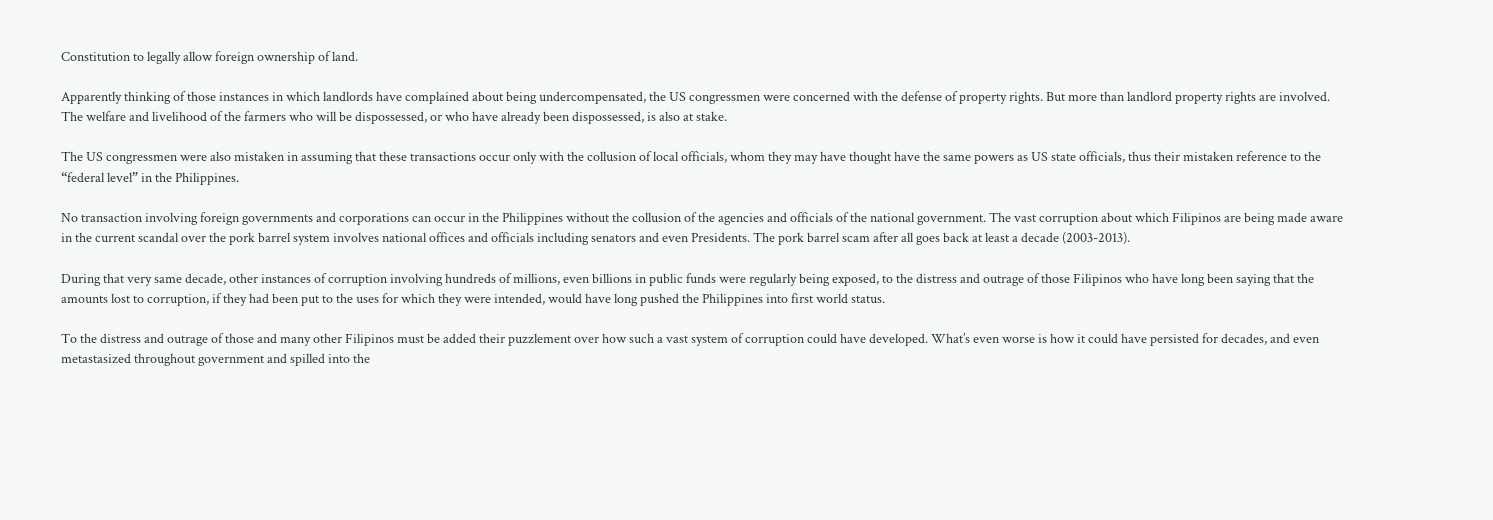Constitution to legally allow foreign ownership of land.

Apparently thinking of those instances in which landlords have complained about being undercompensated, the US congressmen were concerned with the defense of property rights. But more than landlord property rights are involved. The welfare and livelihood of the farmers who will be dispossessed, or who have already been dispossessed, is also at stake.

The US congressmen were also mistaken in assuming that these transactions occur only with the collusion of local officials, whom they may have thought have the same powers as US state officials, thus their mistaken reference to the “federal level” in the Philippines.

No transaction involving foreign governments and corporations can occur in the Philippines without the collusion of the agencies and officials of the national government. The vast corruption about which Filipinos are being made aware in the current scandal over the pork barrel system involves national offices and officials including senators and even Presidents. The pork barrel scam after all goes back at least a decade (2003-2013).

During that very same decade, other instances of corruption involving hundreds of millions, even billions in public funds were regularly being exposed, to the distress and outrage of those Filipinos who have long been saying that the amounts lost to corruption, if they had been put to the uses for which they were intended, would have long pushed the Philippines into first world status.

To the distress and outrage of those and many other Filipinos must be added their puzzlement over how such a vast system of corruption could have developed. What’s even worse is how it could have persisted for decades, and even metastasized throughout government and spilled into the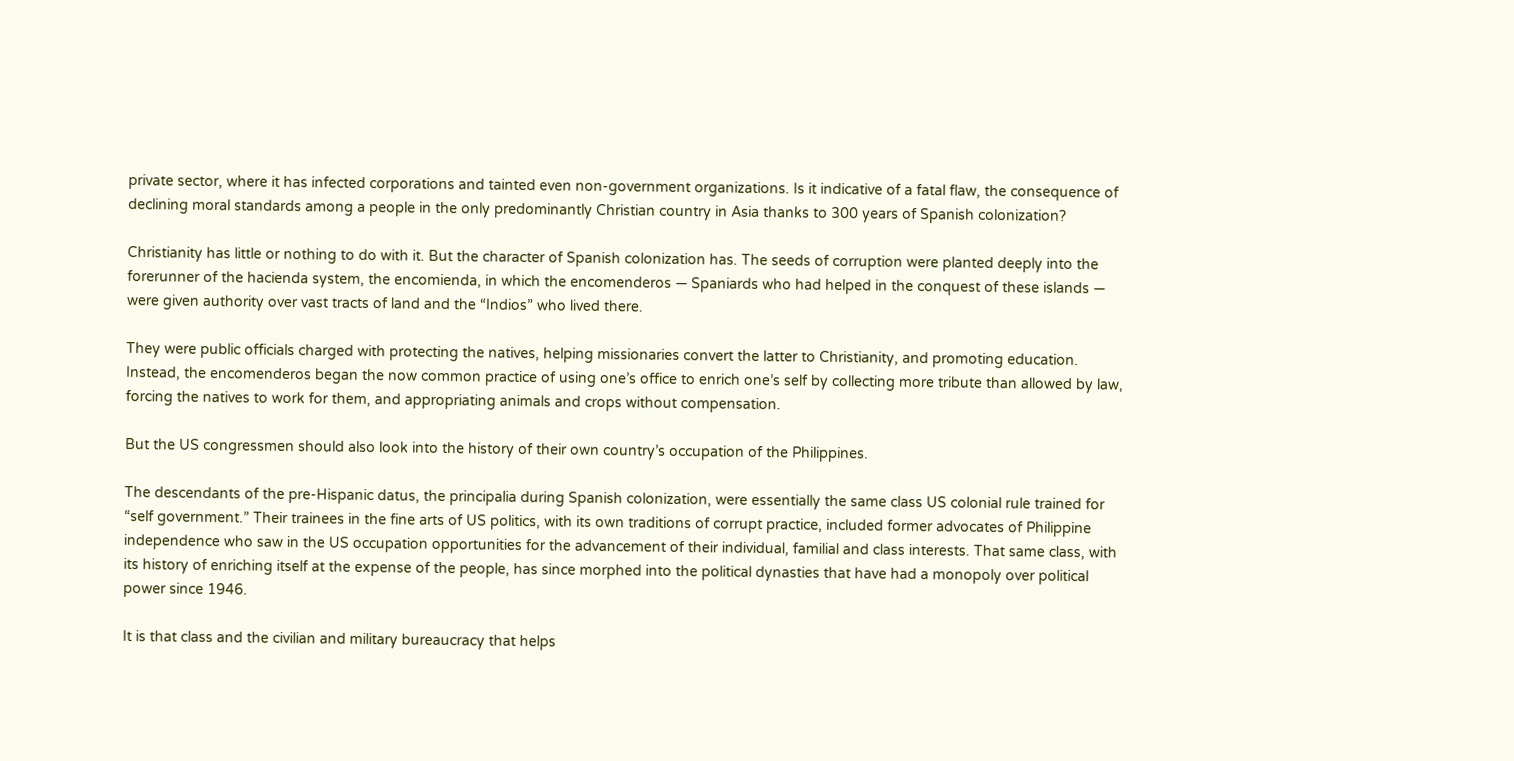private sector, where it has infected corporations and tainted even non-government organizations. Is it indicative of a fatal flaw, the consequence of declining moral standards among a people in the only predominantly Christian country in Asia thanks to 300 years of Spanish colonization?

Christianity has little or nothing to do with it. But the character of Spanish colonization has. The seeds of corruption were planted deeply into the forerunner of the hacienda system, the encomienda, in which the encomenderos — Spaniards who had helped in the conquest of these islands — were given authority over vast tracts of land and the “Indios” who lived there.

They were public officials charged with protecting the natives, helping missionaries convert the latter to Christianity, and promoting education. Instead, the encomenderos began the now common practice of using one’s office to enrich one’s self by collecting more tribute than allowed by law, forcing the natives to work for them, and appropriating animals and crops without compensation.

But the US congressmen should also look into the history of their own country’s occupation of the Philippines.

The descendants of the pre-Hispanic datus, the principalia during Spanish colonization, were essentially the same class US colonial rule trained for “self government.” Their trainees in the fine arts of US politics, with its own traditions of corrupt practice, included former advocates of Philippine independence who saw in the US occupation opportunities for the advancement of their individual, familial and class interests. That same class, with its history of enriching itself at the expense of the people, has since morphed into the political dynasties that have had a monopoly over political power since 1946.

It is that class and the civilian and military bureaucracy that helps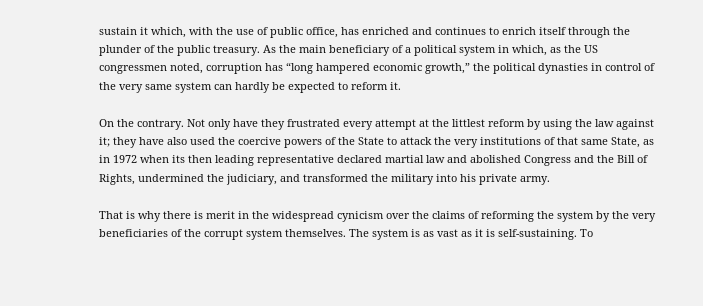sustain it which, with the use of public office, has enriched and continues to enrich itself through the plunder of the public treasury. As the main beneficiary of a political system in which, as the US congressmen noted, corruption has “long hampered economic growth,” the political dynasties in control of the very same system can hardly be expected to reform it.

On the contrary. Not only have they frustrated every attempt at the littlest reform by using the law against it; they have also used the coercive powers of the State to attack the very institutions of that same State, as in 1972 when its then leading representative declared martial law and abolished Congress and the Bill of Rights, undermined the judiciary, and transformed the military into his private army.

That is why there is merit in the widespread cynicism over the claims of reforming the system by the very beneficiaries of the corrupt system themselves. The system is as vast as it is self-sustaining. To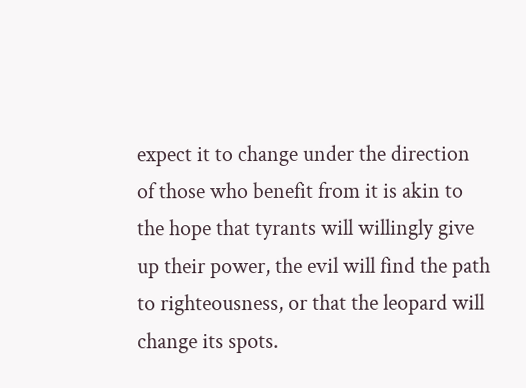expect it to change under the direction of those who benefit from it is akin to the hope that tyrants will willingly give up their power, the evil will find the path to righteousness, or that the leopard will change its spots.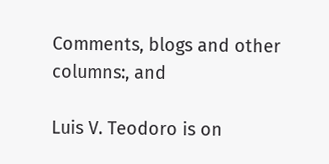Comments, blogs and other columns:, and

Luis V. Teodoro is on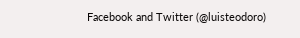Facebook and Twitter (@luisteodoro)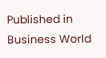Published in Business World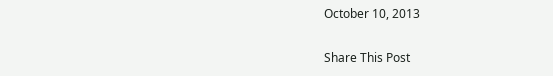October 10, 2013

Share This Post